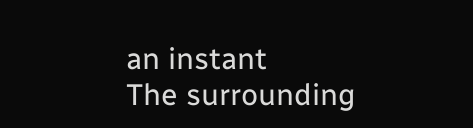an instant
The surrounding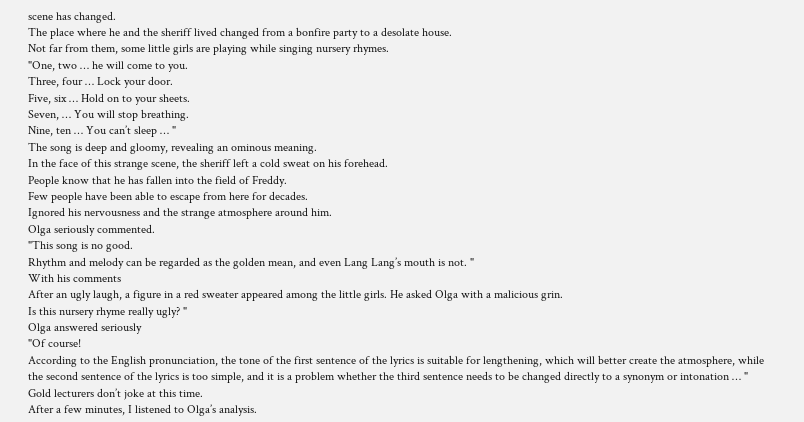scene has changed.
The place where he and the sheriff lived changed from a bonfire party to a desolate house.
Not far from them, some little girls are playing while singing nursery rhymes.
"One, two … he will come to you.
Three, four … Lock your door.
Five, six … Hold on to your sheets.
Seven, … You will stop breathing.
Nine, ten … You can’t sleep … "
The song is deep and gloomy, revealing an ominous meaning.
In the face of this strange scene, the sheriff left a cold sweat on his forehead.
People know that he has fallen into the field of Freddy.
Few people have been able to escape from here for decades.
Ignored his nervousness and the strange atmosphere around him.
Olga seriously commented.
"This song is no good.
Rhythm and melody can be regarded as the golden mean, and even Lang Lang’s mouth is not. "
With his comments
After an ugly laugh, a figure in a red sweater appeared among the little girls. He asked Olga with a malicious grin.
Is this nursery rhyme really ugly? "
Olga answered seriously
"Of course!
According to the English pronunciation, the tone of the first sentence of the lyrics is suitable for lengthening, which will better create the atmosphere, while the second sentence of the lyrics is too simple, and it is a problem whether the third sentence needs to be changed directly to a synonym or intonation … "
Gold lecturers don’t joke at this time.
After a few minutes, I listened to Olga’s analysis.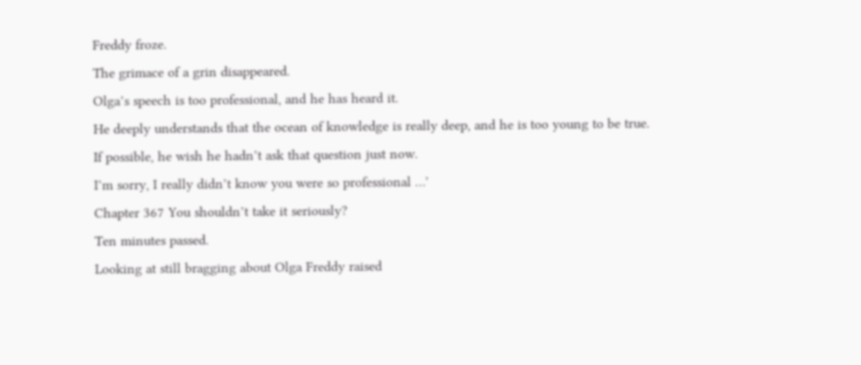Freddy froze.
The grimace of a grin disappeared.
Olga’s speech is too professional, and he has heard it.
He deeply understands that the ocean of knowledge is really deep, and he is too young to be true.
If possible, he wish he hadn’t ask that question just now.
I’m sorry, I really didn’t know you were so professional …’
Chapter 367 You shouldn’t take it seriously?
Ten minutes passed.
Looking at still bragging about Olga Freddy raised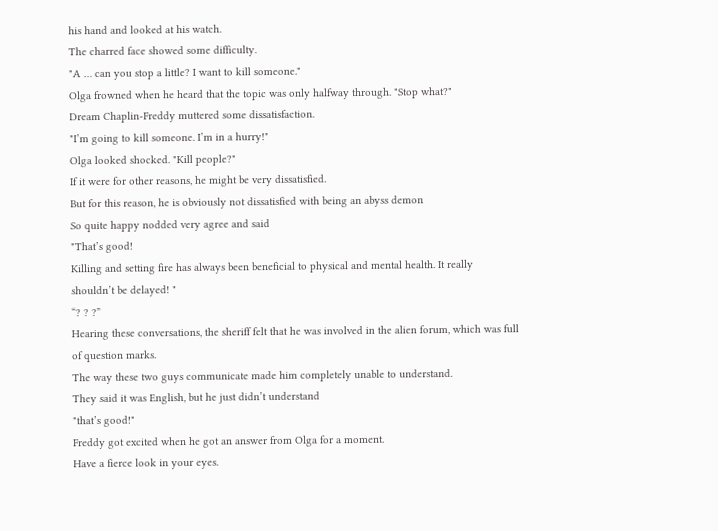his hand and looked at his watch.
The charred face showed some difficulty.
"A … can you stop a little? I want to kill someone."
Olga frowned when he heard that the topic was only halfway through. "Stop what?"
Dream Chaplin-Freddy muttered some dissatisfaction.
"I’m going to kill someone. I’m in a hurry!"
Olga looked shocked. "Kill people?"
If it were for other reasons, he might be very dissatisfied.
But for this reason, he is obviously not dissatisfied with being an abyss demon
So quite happy nodded very agree and said
"That’s good!
Killing and setting fire has always been beneficial to physical and mental health. It really shouldn’t be delayed! "
“? ? ?”
Hearing these conversations, the sheriff felt that he was involved in the alien forum, which was full of question marks.
The way these two guys communicate made him completely unable to understand.
They said it was English, but he just didn’t understand
"that’s good!"
Freddy got excited when he got an answer from Olga for a moment.
Have a fierce look in your eyes.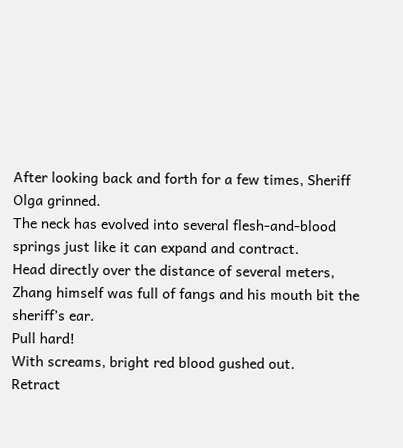After looking back and forth for a few times, Sheriff Olga grinned.
The neck has evolved into several flesh-and-blood springs just like it can expand and contract.
Head directly over the distance of several meters, Zhang himself was full of fangs and his mouth bit the sheriff’s ear.
Pull hard!
With screams, bright red blood gushed out.
Retract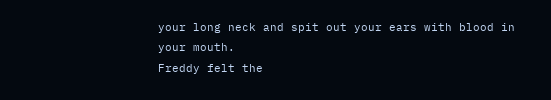your long neck and spit out your ears with blood in your mouth.
Freddy felt the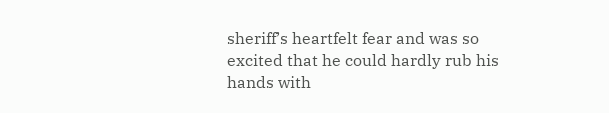sheriff’s heartfelt fear and was so excited that he could hardly rub his hands with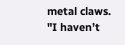metal claws.
"I haven’t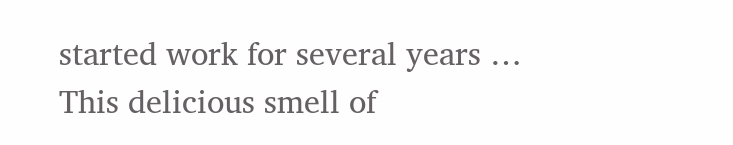started work for several years …
This delicious smell of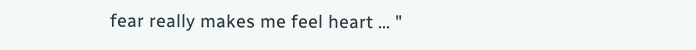fear really makes me feel heart … "